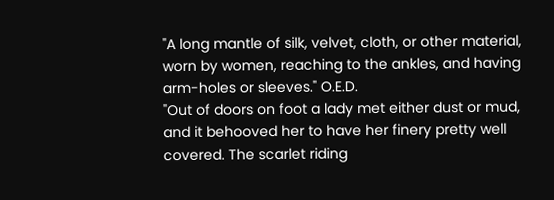"A long mantle of silk, velvet, cloth, or other material, worn by women, reaching to the ankles, and having arm-holes or sleeves." O.E.D.
"Out of doors on foot a lady met either dust or mud, and it behooved her to have her finery pretty well covered. The scarlet riding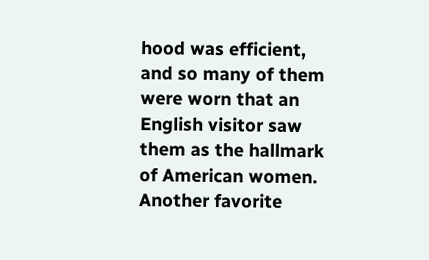hood was efficient, and so many of them were worn that an English visitor saw them as the hallmark of American women. Another favorite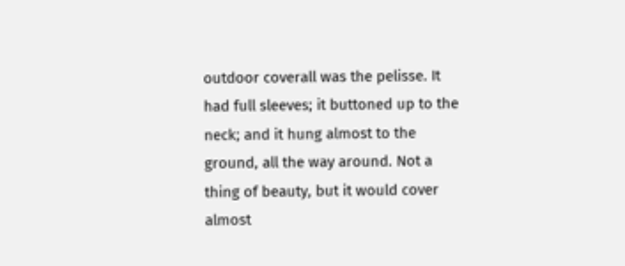outdoor coverall was the pelisse. It had full sleeves; it buttoned up to the neck; and it hung almost to the ground, all the way around. Not a thing of beauty, but it would cover almost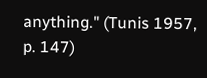anything." (Tunis 1957, p. 147)